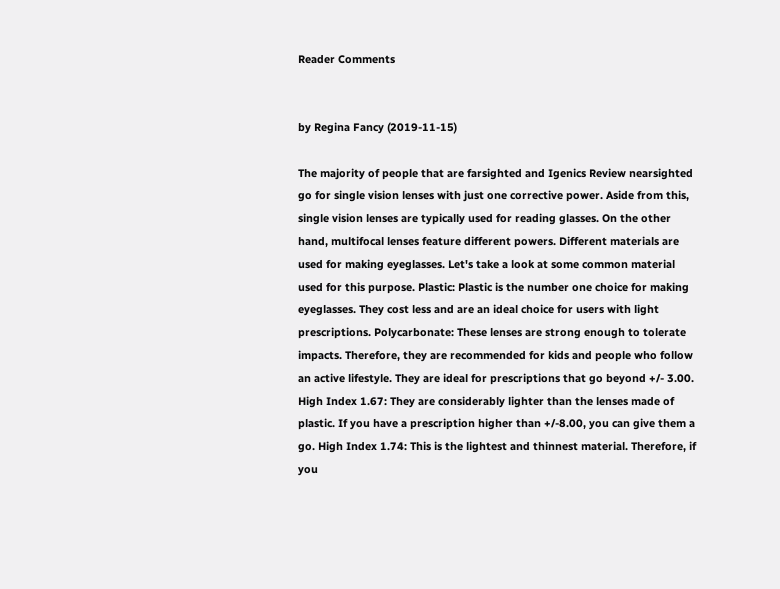Reader Comments


by Regina Fancy (2019-11-15)

The majority of people that are farsighted and Igenics Review nearsighted go for single vision lenses with just one corrective power. Aside from this, single vision lenses are typically used for reading glasses. On the other hand, multifocal lenses feature different powers. Different materials are used for making eyeglasses. Let's take a look at some common material used for this purpose. Plastic: Plastic is the number one choice for making eyeglasses. They cost less and are an ideal choice for users with light prescriptions. Polycarbonate: These lenses are strong enough to tolerate impacts. Therefore, they are recommended for kids and people who follow an active lifestyle. They are ideal for prescriptions that go beyond +/- 3.00. High Index 1.67: They are considerably lighter than the lenses made of plastic. If you have a prescription higher than +/-8.00, you can give them a go. High Index 1.74: This is the lightest and thinnest material. Therefore, if you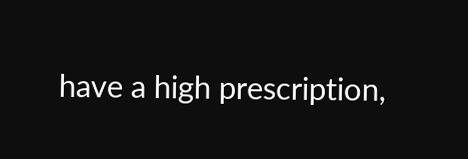have a high prescription,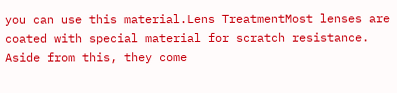you can use this material.Lens TreatmentMost lenses are coated with special material for scratch resistance. Aside from this, they come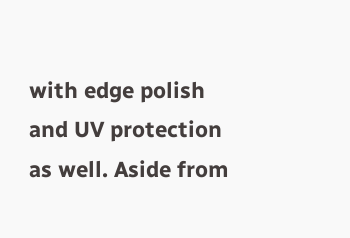with edge polish and UV protection as well. Aside from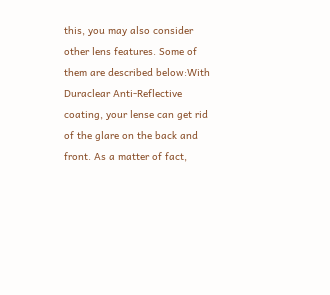this, you may also consider other lens features. Some of them are described below:With Duraclear Anti-Reflective coating, your lense can get rid of the glare on the back and front. As a matter of fact,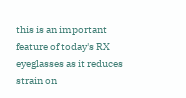this is an important feature of today's RX eyeglasses as it reduces strain on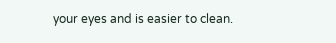your eyes and is easier to clean.